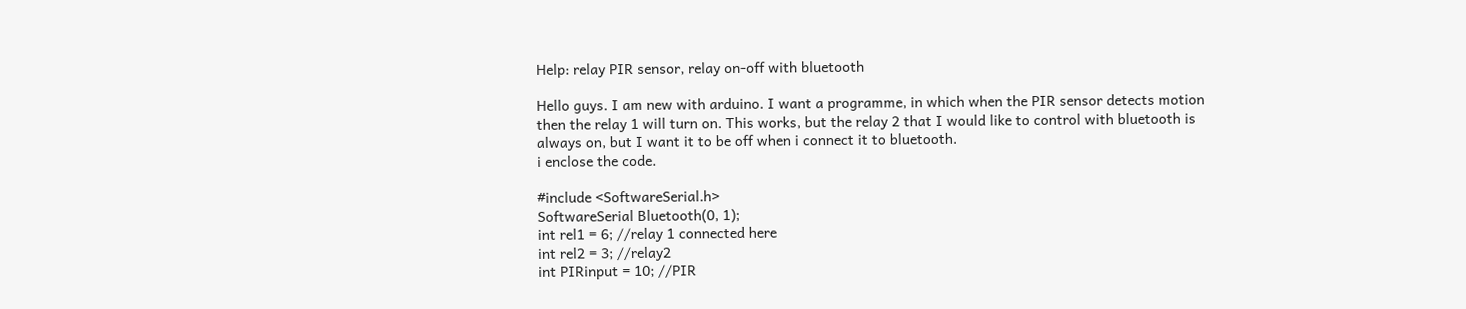Help: relay PIR sensor, relay on-off with bluetooth

Hello guys. I am new with arduino. I want a programme, in which when the PIR sensor detects motion then the relay 1 will turn on. This works, but the relay 2 that I would like to control with bluetooth is always on, but I want it to be off when i connect it to bluetooth.
i enclose the code.

#include <SoftwareSerial.h>
SoftwareSerial Bluetooth(0, 1);
int rel1 = 6; //relay 1 connected here
int rel2 = 3; //relay2
int PIRinput = 10; //PIR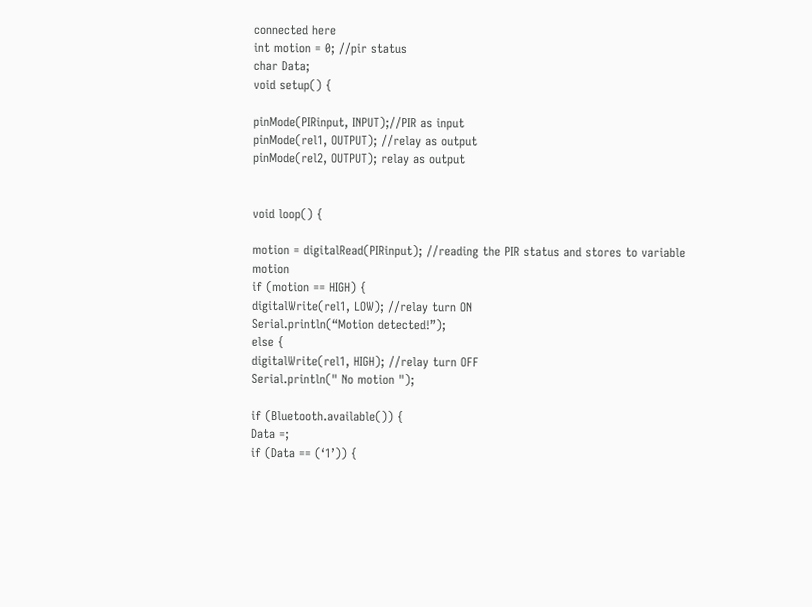connected here
int motion = 0; //pir status
char Data;
void setup() {

pinMode(PIRinput, INPUT);//PIR as input
pinMode(rel1, OUTPUT); //relay as output
pinMode(rel2, OUTPUT); relay as output


void loop() {

motion = digitalRead(PIRinput); //reading the PIR status and stores to variable motion
if (motion == HIGH) {
digitalWrite(rel1, LOW); //relay turn ON
Serial.println(“Motion detected!”);
else {
digitalWrite(rel1, HIGH); //relay turn OFF
Serial.println(" No motion ");

if (Bluetooth.available()) {
Data =;
if (Data == (‘1’)) {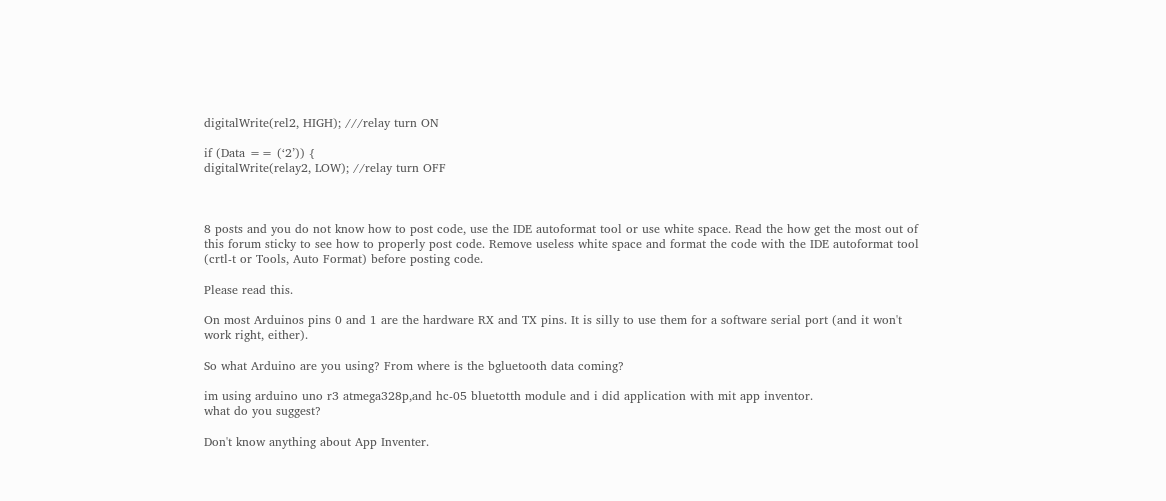digitalWrite(rel2, HIGH); ///relay turn ON

if (Data == (‘2’)) {
digitalWrite(relay2, LOW); //relay turn OFF



8 posts and you do not know how to post code, use the IDE autoformat tool or use white space. Read the how get the most out of this forum sticky to see how to properly post code. Remove useless white space and format the code with the IDE autoformat tool (crtl-t or Tools, Auto Format) before posting code.

Please read this.

On most Arduinos pins 0 and 1 are the hardware RX and TX pins. It is silly to use them for a software serial port (and it won't work right, either).

So what Arduino are you using? From where is the bgluetooth data coming?

im using arduino uno r3 atmega328p,and hc-05 bluetotth module and i did application with mit app inventor.
what do you suggest?

Don't know anything about App Inventer.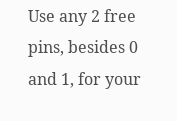Use any 2 free pins, besides 0 and 1, for your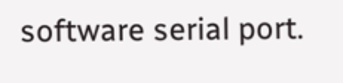software serial port.